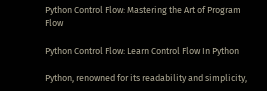Python Control Flow: Mastering the Art of Program Flow

Python Control Flow: Learn Control Flow In Python

Python, renowned for its readability and simplicity,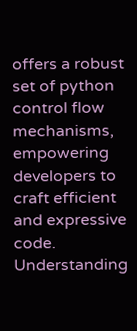offers a robust set of python control flow mechanisms, empowering developers to craft efficient and expressive code. Understanding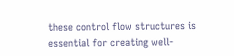these control flow structures is essential for creating well-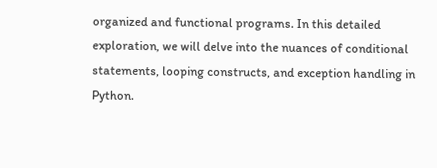organized and functional programs. In this detailed exploration, we will delve into the nuances of conditional statements, looping constructs, and exception handling in Python.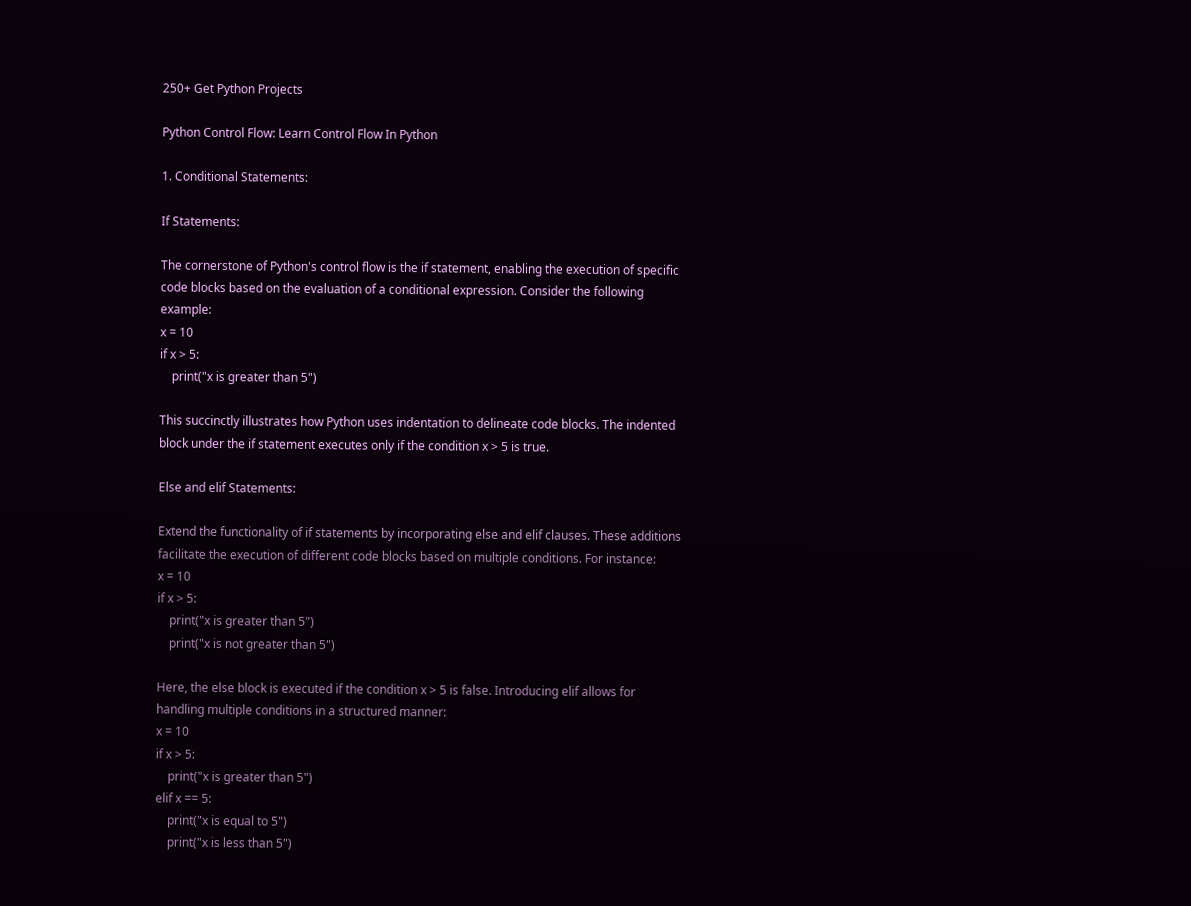250+ Get Python Projects

Python Control Flow: Learn Control Flow In Python

1. Conditional Statements:

If Statements:

The cornerstone of Python's control flow is the if statement, enabling the execution of specific code blocks based on the evaluation of a conditional expression. Consider the following example:
x = 10
if x > 5:
    print("x is greater than 5")

This succinctly illustrates how Python uses indentation to delineate code blocks. The indented block under the if statement executes only if the condition x > 5 is true.

Else and elif Statements:

Extend the functionality of if statements by incorporating else and elif clauses. These additions facilitate the execution of different code blocks based on multiple conditions. For instance:
x = 10
if x > 5:
    print("x is greater than 5")
    print("x is not greater than 5")

Here, the else block is executed if the condition x > 5 is false. Introducing elif allows for handling multiple conditions in a structured manner:
x = 10
if x > 5:
    print("x is greater than 5")
elif x == 5:
    print("x is equal to 5")
    print("x is less than 5")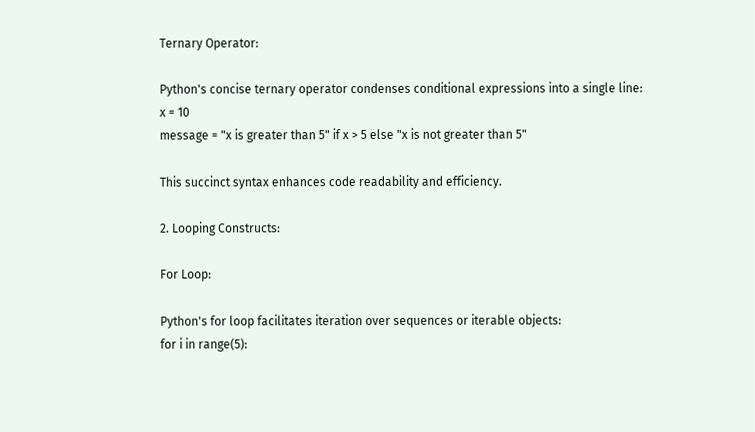Ternary Operator:

Python's concise ternary operator condenses conditional expressions into a single line:
x = 10
message = "x is greater than 5" if x > 5 else "x is not greater than 5"

This succinct syntax enhances code readability and efficiency.

2. Looping Constructs:

For Loop:

Python's for loop facilitates iteration over sequences or iterable objects:
for i in range(5):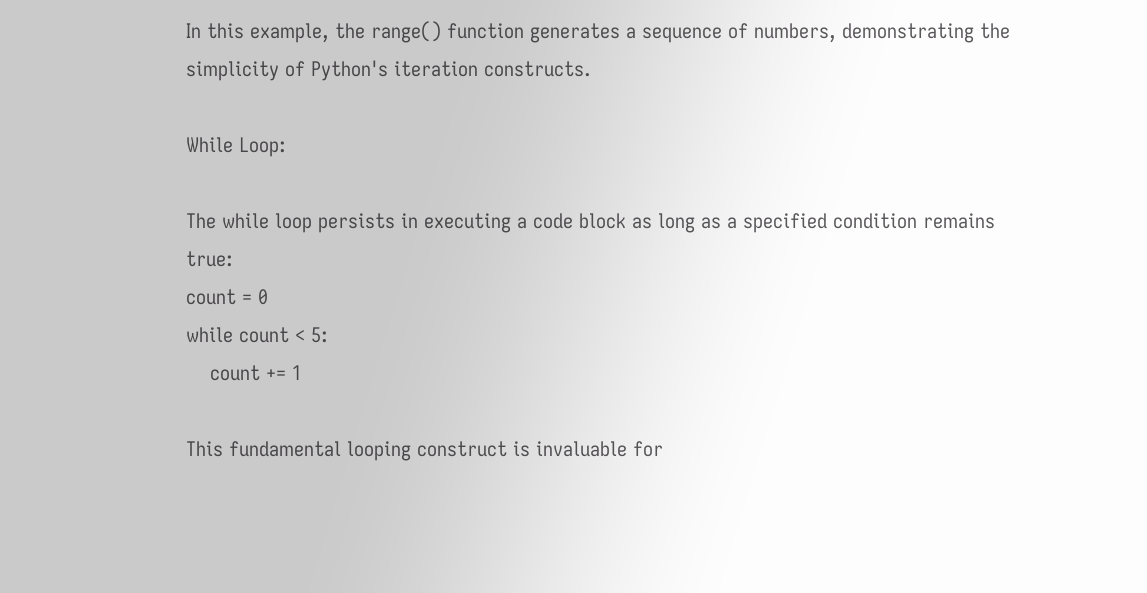In this example, the range() function generates a sequence of numbers, demonstrating the simplicity of Python's iteration constructs.

While Loop:

The while loop persists in executing a code block as long as a specified condition remains true:
count = 0
while count < 5:
    count += 1

This fundamental looping construct is invaluable for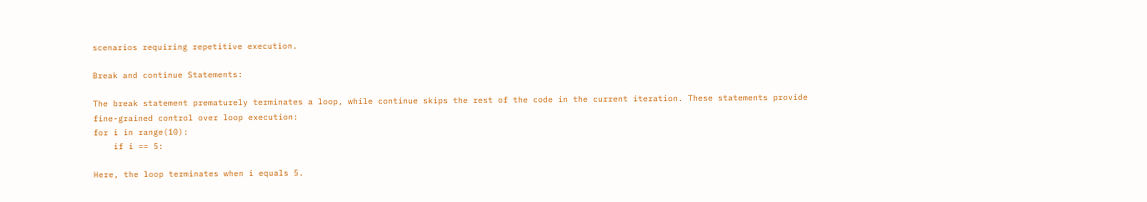scenarios requiring repetitive execution.

Break and continue Statements:

The break statement prematurely terminates a loop, while continue skips the rest of the code in the current iteration. These statements provide fine-grained control over loop execution:
for i in range(10):
    if i == 5:

Here, the loop terminates when i equals 5.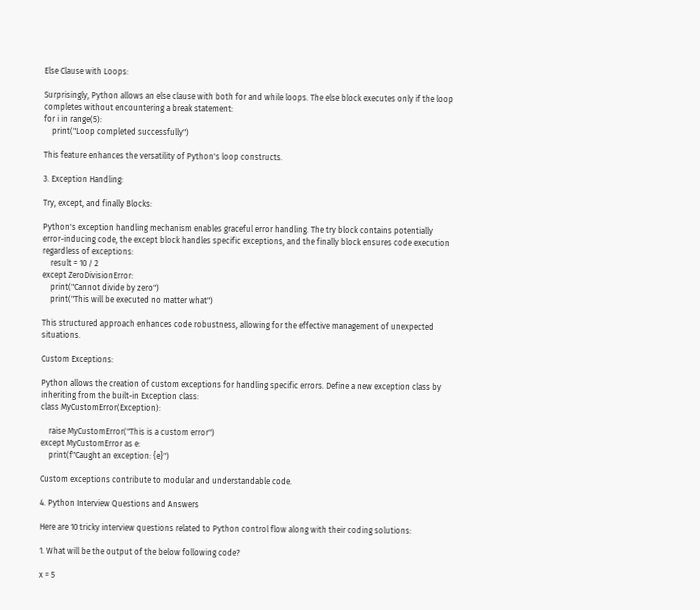Else Clause with Loops:

Surprisingly, Python allows an else clause with both for and while loops. The else block executes only if the loop completes without encountering a break statement:
for i in range(5):
    print("Loop completed successfully")

This feature enhances the versatility of Python's loop constructs.

3. Exception Handling:

Try, except, and finally Blocks:

Python's exception handling mechanism enables graceful error handling. The try block contains potentially error-inducing code, the except block handles specific exceptions, and the finally block ensures code execution regardless of exceptions:
    result = 10 / 2
except ZeroDivisionError:
    print("Cannot divide by zero")
    print("This will be executed no matter what")

This structured approach enhances code robustness, allowing for the effective management of unexpected situations.

Custom Exceptions:

Python allows the creation of custom exceptions for handling specific errors. Define a new exception class by inheriting from the built-in Exception class:
class MyCustomError(Exception):

    raise MyCustomError("This is a custom error")
except MyCustomError as e:
    print(f"Caught an exception: {e}")

Custom exceptions contribute to modular and understandable code.

4. Python Interview Questions and Answers

Here are 10 tricky interview questions related to Python control flow along with their coding solutions:

1. What will be the output of the below following code?

x = 5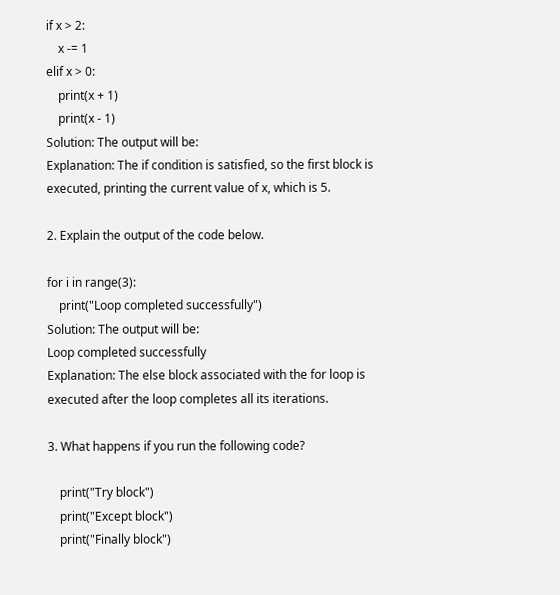if x > 2:
    x -= 1
elif x > 0:
    print(x + 1)
    print(x - 1)
Solution: The output will be:
Explanation: The if condition is satisfied, so the first block is executed, printing the current value of x, which is 5.

2. Explain the output of the code below.

for i in range(3):
    print("Loop completed successfully")
Solution: The output will be:
Loop completed successfully
Explanation: The else block associated with the for loop is executed after the loop completes all its iterations.

3. What happens if you run the following code?

    print("Try block")
    print("Except block")
    print("Finally block")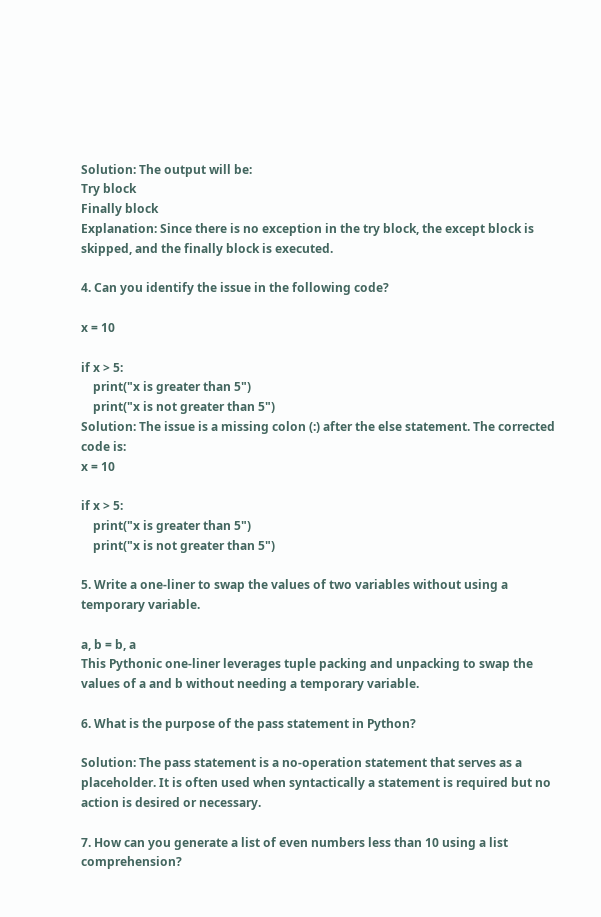Solution: The output will be:
Try block
Finally block
Explanation: Since there is no exception in the try block, the except block is skipped, and the finally block is executed.

4. Can you identify the issue in the following code?

x = 10

if x > 5:
    print("x is greater than 5")
    print("x is not greater than 5")
Solution: The issue is a missing colon (:) after the else statement. The corrected code is:
x = 10

if x > 5:
    print("x is greater than 5")
    print("x is not greater than 5")

5. Write a one-liner to swap the values of two variables without using a temporary variable.

a, b = b, a
This Pythonic one-liner leverages tuple packing and unpacking to swap the values of a and b without needing a temporary variable.

6. What is the purpose of the pass statement in Python?

Solution: The pass statement is a no-operation statement that serves as a placeholder. It is often used when syntactically a statement is required but no action is desired or necessary.

7. How can you generate a list of even numbers less than 10 using a list comprehension?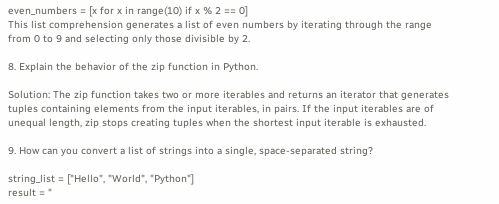even_numbers = [x for x in range(10) if x % 2 == 0]
This list comprehension generates a list of even numbers by iterating through the range from 0 to 9 and selecting only those divisible by 2.

8. Explain the behavior of the zip function in Python.

Solution: The zip function takes two or more iterables and returns an iterator that generates tuples containing elements from the input iterables, in pairs. If the input iterables are of unequal length, zip stops creating tuples when the shortest input iterable is exhausted.

9. How can you convert a list of strings into a single, space-separated string?

string_list = ["Hello", "World", "Python"]
result = "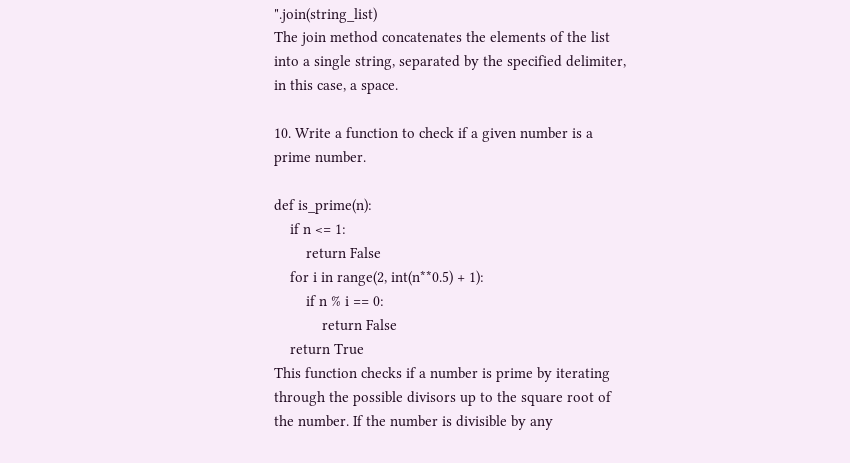".join(string_list)
The join method concatenates the elements of the list into a single string, separated by the specified delimiter, in this case, a space.

10. Write a function to check if a given number is a prime number.

def is_prime(n):
    if n <= 1:
        return False
    for i in range(2, int(n**0.5) + 1):
        if n % i == 0:
            return False
    return True
This function checks if a number is prime by iterating through the possible divisors up to the square root of the number. If the number is divisible by any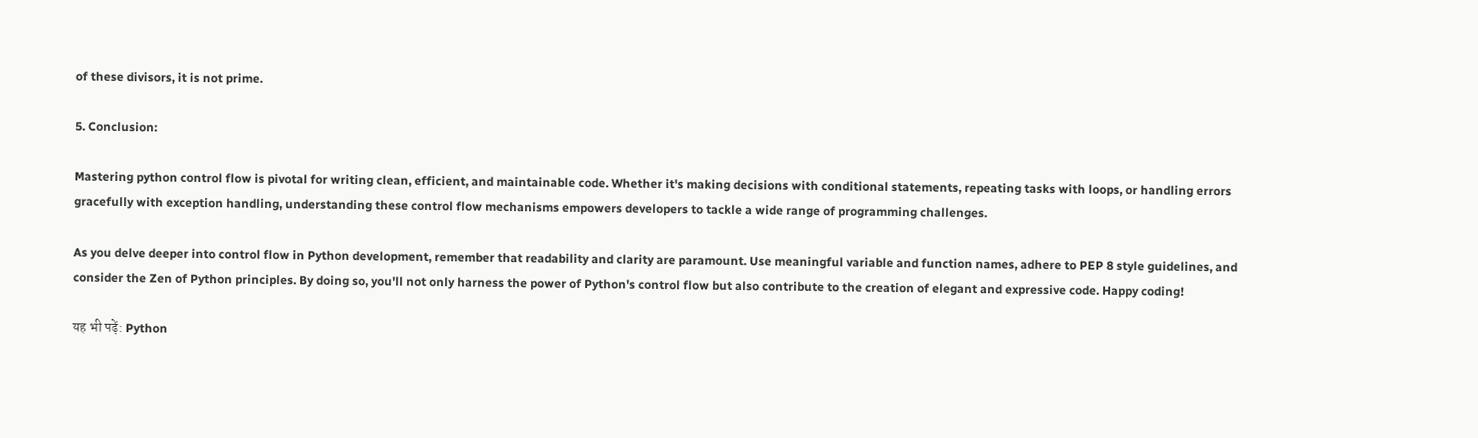of these divisors, it is not prime.

5. Conclusion:

Mastering python control flow is pivotal for writing clean, efficient, and maintainable code. Whether it's making decisions with conditional statements, repeating tasks with loops, or handling errors gracefully with exception handling, understanding these control flow mechanisms empowers developers to tackle a wide range of programming challenges.

As you delve deeper into control flow in Python development, remember that readability and clarity are paramount. Use meaningful variable and function names, adhere to PEP 8 style guidelines, and consider the Zen of Python principles. By doing so, you'll not only harness the power of Python's control flow but also contribute to the creation of elegant and expressive code. Happy coding!

यह भी पढ़ें: Python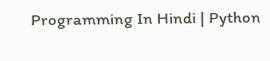Programming In Hindi | Python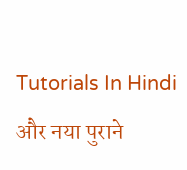Tutorials In Hindi
और नया पुराने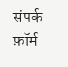संपर्क फ़ॉर्म